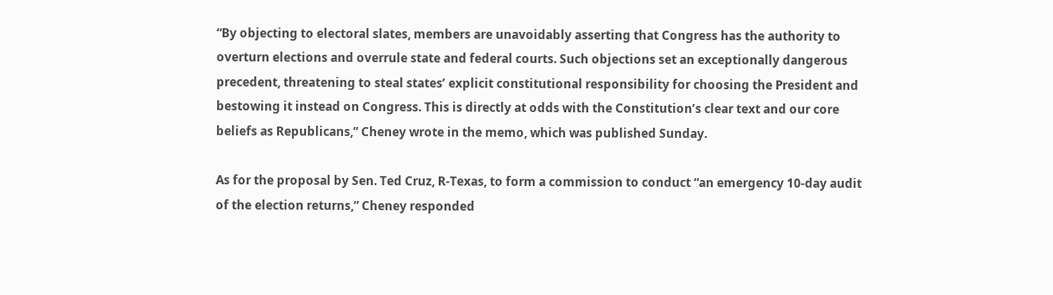“By objecting to electoral slates, members are unavoidably asserting that Congress has the authority to overturn elections and overrule state and federal courts. Such objections set an exceptionally dangerous precedent, threatening to steal states’ explicit constitutional responsibility for choosing the President and bestowing it instead on Congress. This is directly at odds with the Constitution’s clear text and our core beliefs as Republicans,” Cheney wrote in the memo, which was published Sunday.

As for the proposal by Sen. Ted Cruz, R-Texas, to form a commission to conduct “an emergency 10-day audit of the election returns,” Cheney responded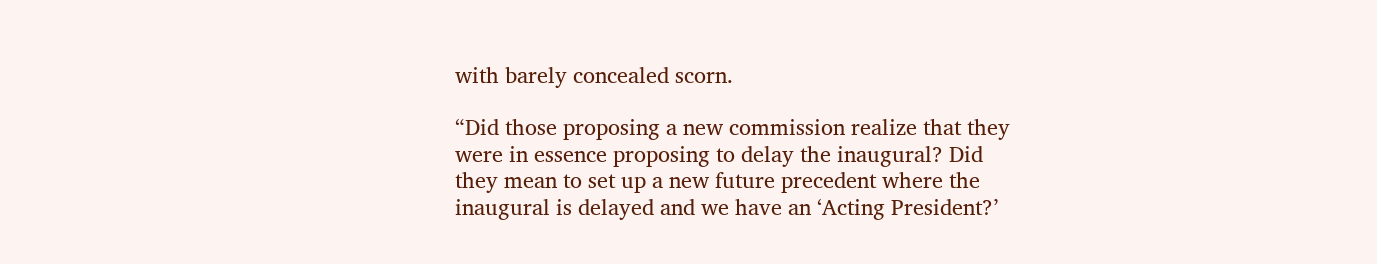with barely concealed scorn.

“Did those proposing a new commission realize that they were in essence proposing to delay the inaugural? Did they mean to set up a new future precedent where the inaugural is delayed and we have an ‘Acting President?’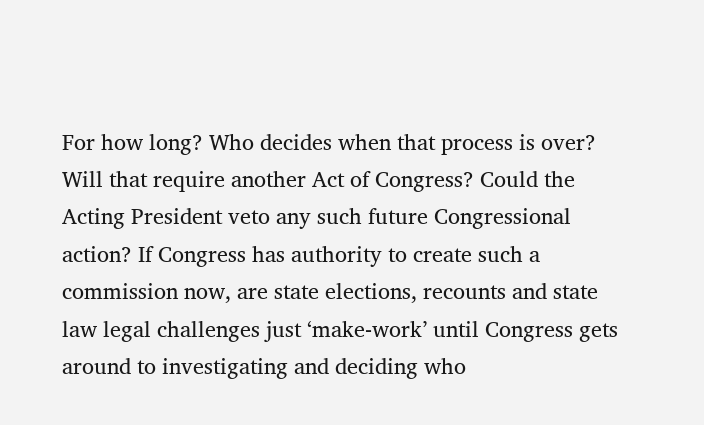For how long? Who decides when that process is over? Will that require another Act of Congress? Could the Acting President veto any such future Congressional action? If Congress has authority to create such a commission now, are state elections, recounts and state law legal challenges just ‘make-work’ until Congress gets around to investigating and deciding who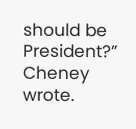should be President?” Cheney wrote.